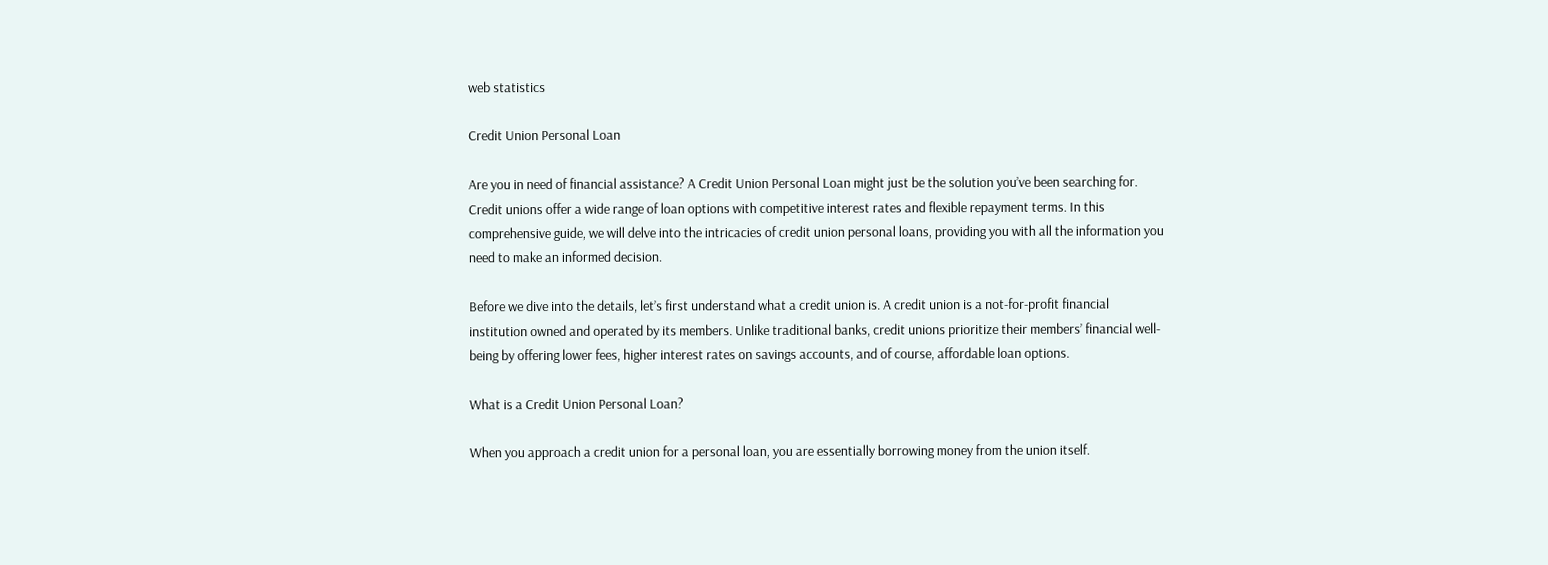web statistics

Credit Union Personal Loan

Are you in need of financial assistance? A Credit Union Personal Loan might just be the solution you’ve been searching for. Credit unions offer a wide range of loan options with competitive interest rates and flexible repayment terms. In this comprehensive guide, we will delve into the intricacies of credit union personal loans, providing you with all the information you need to make an informed decision.

Before we dive into the details, let’s first understand what a credit union is. A credit union is a not-for-profit financial institution owned and operated by its members. Unlike traditional banks, credit unions prioritize their members’ financial well-being by offering lower fees, higher interest rates on savings accounts, and of course, affordable loan options.

What is a Credit Union Personal Loan?

When you approach a credit union for a personal loan, you are essentially borrowing money from the union itself.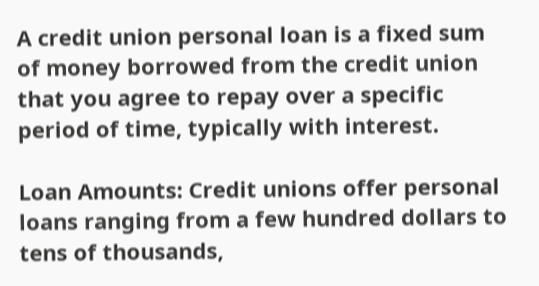A credit union personal loan is a fixed sum of money borrowed from the credit union that you agree to repay over a specific period of time, typically with interest.

Loan Amounts: Credit unions offer personal loans ranging from a few hundred dollars to tens of thousands,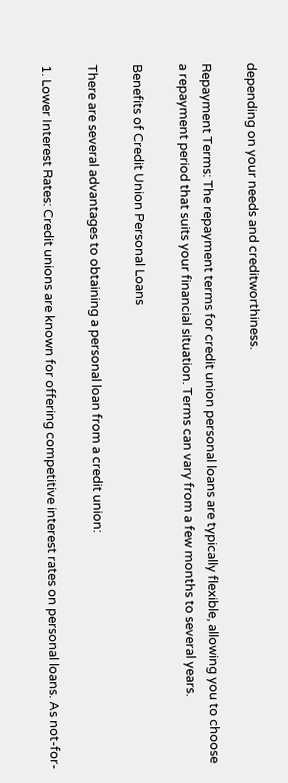depending on your needs and creditworthiness.

Repayment Terms: The repayment terms for credit union personal loans are typically flexible, allowing you to choose a repayment period that suits your financial situation. Terms can vary from a few months to several years.

Benefits of Credit Union Personal Loans

There are several advantages to obtaining a personal loan from a credit union:

1. Lower Interest Rates: Credit unions are known for offering competitive interest rates on personal loans. As not-for-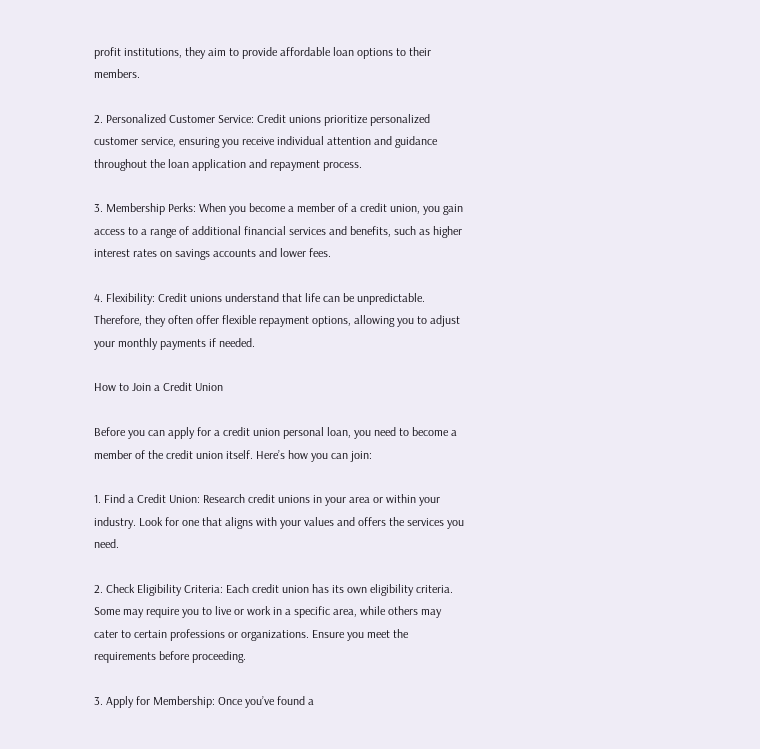profit institutions, they aim to provide affordable loan options to their members.

2. Personalized Customer Service: Credit unions prioritize personalized customer service, ensuring you receive individual attention and guidance throughout the loan application and repayment process.

3. Membership Perks: When you become a member of a credit union, you gain access to a range of additional financial services and benefits, such as higher interest rates on savings accounts and lower fees.

4. Flexibility: Credit unions understand that life can be unpredictable. Therefore, they often offer flexible repayment options, allowing you to adjust your monthly payments if needed.

How to Join a Credit Union

Before you can apply for a credit union personal loan, you need to become a member of the credit union itself. Here’s how you can join:

1. Find a Credit Union: Research credit unions in your area or within your industry. Look for one that aligns with your values and offers the services you need.

2. Check Eligibility Criteria: Each credit union has its own eligibility criteria. Some may require you to live or work in a specific area, while others may cater to certain professions or organizations. Ensure you meet the requirements before proceeding.

3. Apply for Membership: Once you’ve found a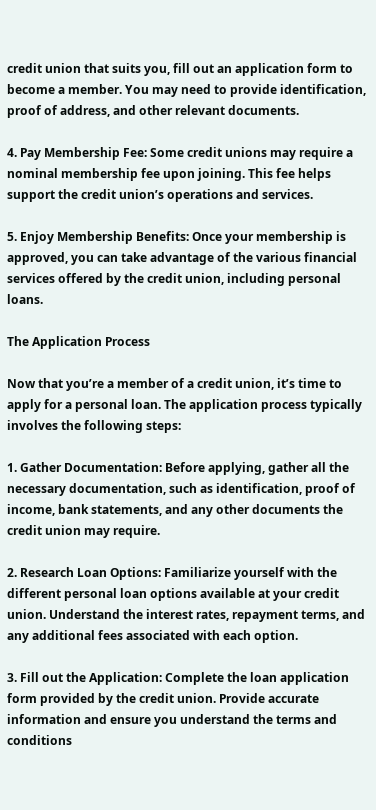credit union that suits you, fill out an application form to become a member. You may need to provide identification, proof of address, and other relevant documents.

4. Pay Membership Fee: Some credit unions may require a nominal membership fee upon joining. This fee helps support the credit union’s operations and services.

5. Enjoy Membership Benefits: Once your membership is approved, you can take advantage of the various financial services offered by the credit union, including personal loans.

The Application Process

Now that you’re a member of a credit union, it’s time to apply for a personal loan. The application process typically involves the following steps:

1. Gather Documentation: Before applying, gather all the necessary documentation, such as identification, proof of income, bank statements, and any other documents the credit union may require.

2. Research Loan Options: Familiarize yourself with the different personal loan options available at your credit union. Understand the interest rates, repayment terms, and any additional fees associated with each option.

3. Fill out the Application: Complete the loan application form provided by the credit union. Provide accurate information and ensure you understand the terms and conditions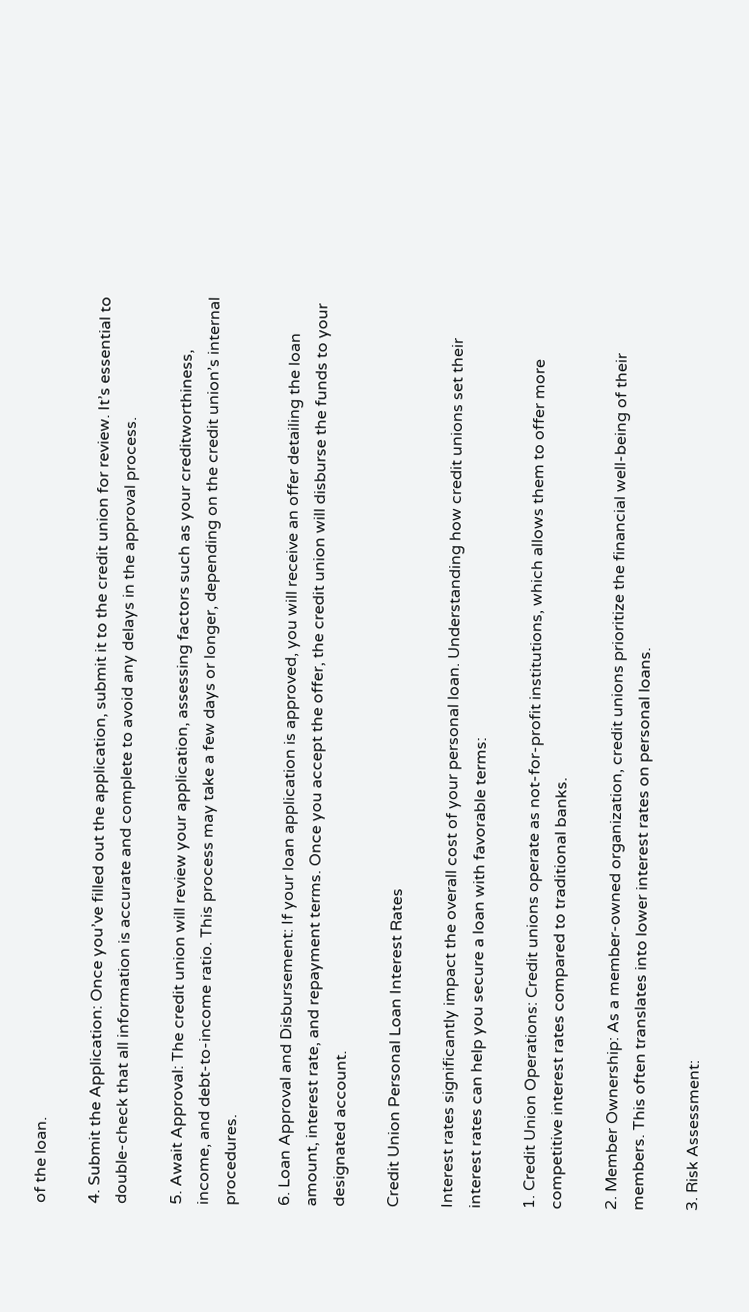of the loan.

4. Submit the Application: Once you’ve filled out the application, submit it to the credit union for review. It’s essential to double-check that all information is accurate and complete to avoid any delays in the approval process.

5. Await Approval: The credit union will review your application, assessing factors such as your creditworthiness, income, and debt-to-income ratio. This process may take a few days or longer, depending on the credit union’s internal procedures.

6. Loan Approval and Disbursement: If your loan application is approved, you will receive an offer detailing the loan amount, interest rate, and repayment terms. Once you accept the offer, the credit union will disburse the funds to your designated account.

Credit Union Personal Loan Interest Rates

Interest rates significantly impact the overall cost of your personal loan. Understanding how credit unions set their interest rates can help you secure a loan with favorable terms:

1. Credit Union Operations: Credit unions operate as not-for-profit institutions, which allows them to offer more competitive interest rates compared to traditional banks.

2. Member Ownership: As a member-owned organization, credit unions prioritize the financial well-being of their members. This often translates into lower interest rates on personal loans.

3. Risk Assessment: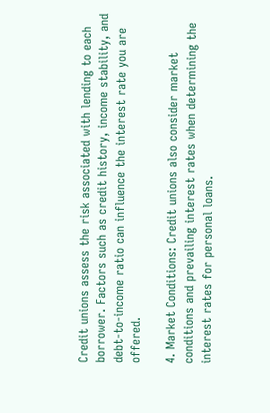Credit unions assess the risk associated with lending to each borrower. Factors such as credit history, income stability, and debt-to-income ratio can influence the interest rate you are offered.

4. Market Conditions: Credit unions also consider market conditions and prevailing interest rates when determining the interest rates for personal loans.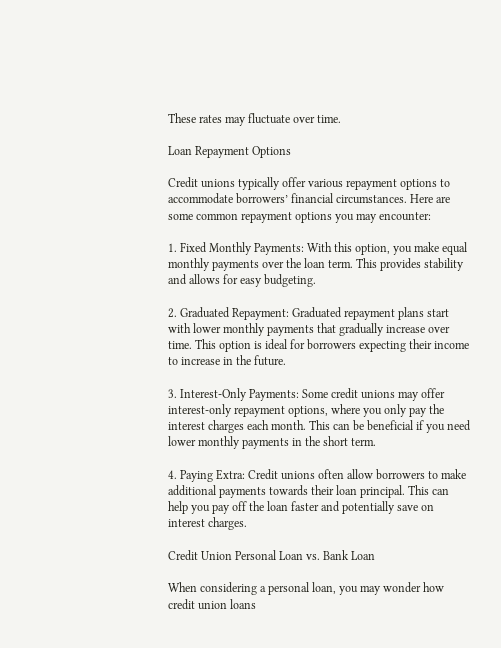These rates may fluctuate over time.

Loan Repayment Options

Credit unions typically offer various repayment options to accommodate borrowers’ financial circumstances. Here are some common repayment options you may encounter:

1. Fixed Monthly Payments: With this option, you make equal monthly payments over the loan term. This provides stability and allows for easy budgeting.

2. Graduated Repayment: Graduated repayment plans start with lower monthly payments that gradually increase over time. This option is ideal for borrowers expecting their income to increase in the future.

3. Interest-Only Payments: Some credit unions may offer interest-only repayment options, where you only pay the interest charges each month. This can be beneficial if you need lower monthly payments in the short term.

4. Paying Extra: Credit unions often allow borrowers to make additional payments towards their loan principal. This can help you pay off the loan faster and potentially save on interest charges.

Credit Union Personal Loan vs. Bank Loan

When considering a personal loan, you may wonder how credit union loans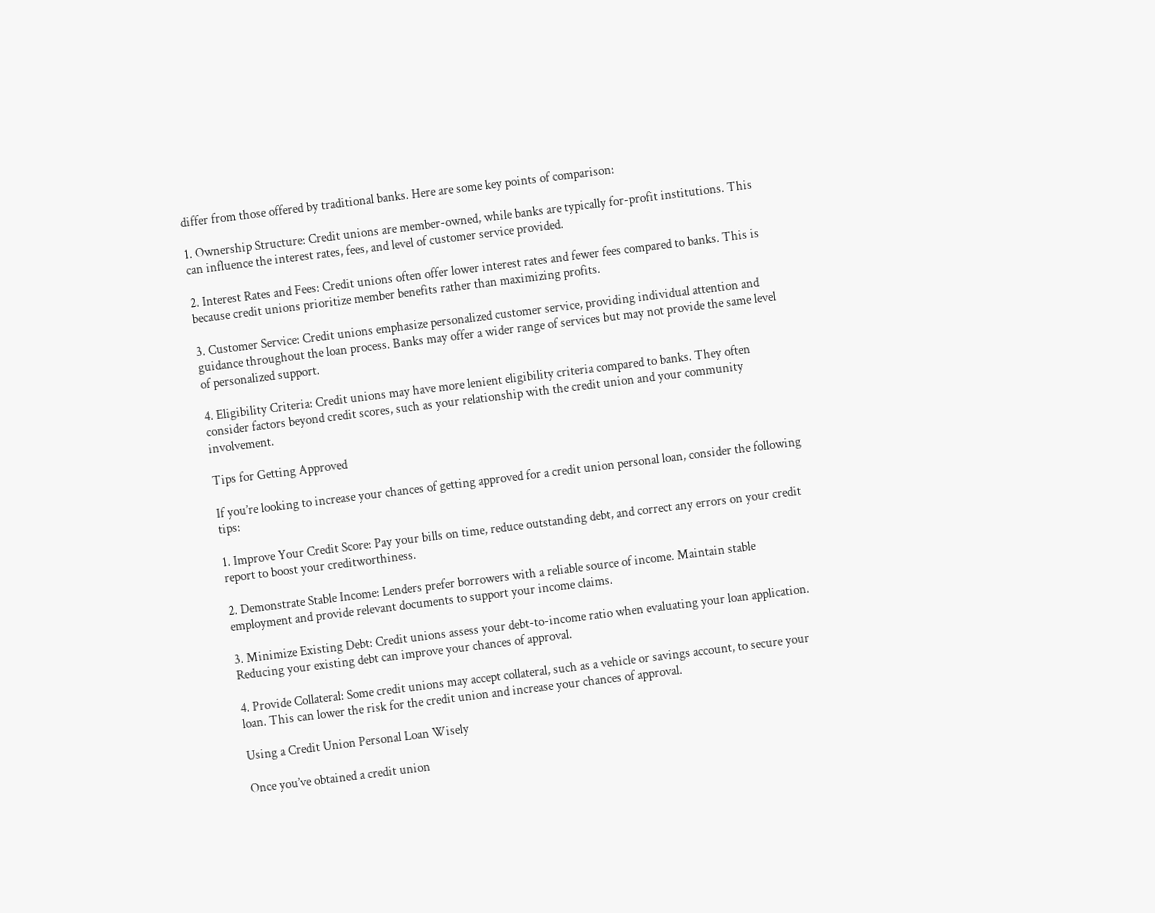differ from those offered by traditional banks. Here are some key points of comparison:

1. Ownership Structure: Credit unions are member-owned, while banks are typically for-profit institutions. This can influence the interest rates, fees, and level of customer service provided.

2. Interest Rates and Fees: Credit unions often offer lower interest rates and fewer fees compared to banks. This is because credit unions prioritize member benefits rather than maximizing profits.

3. Customer Service: Credit unions emphasize personalized customer service, providing individual attention and guidance throughout the loan process. Banks may offer a wider range of services but may not provide the same level of personalized support.

4. Eligibility Criteria: Credit unions may have more lenient eligibility criteria compared to banks. They often consider factors beyond credit scores, such as your relationship with the credit union and your community involvement.

Tips for Getting Approved

If you’re looking to increase your chances of getting approved for a credit union personal loan, consider the following tips:

1. Improve Your Credit Score: Pay your bills on time, reduce outstanding debt, and correct any errors on your credit report to boost your creditworthiness.

2. Demonstrate Stable Income: Lenders prefer borrowers with a reliable source of income. Maintain stable employment and provide relevant documents to support your income claims.

3. Minimize Existing Debt: Credit unions assess your debt-to-income ratio when evaluating your loan application. Reducing your existing debt can improve your chances of approval.

4. Provide Collateral: Some credit unions may accept collateral, such as a vehicle or savings account, to secure your loan. This can lower the risk for the credit union and increase your chances of approval.

Using a Credit Union Personal Loan Wisely

Once you’ve obtained a credit union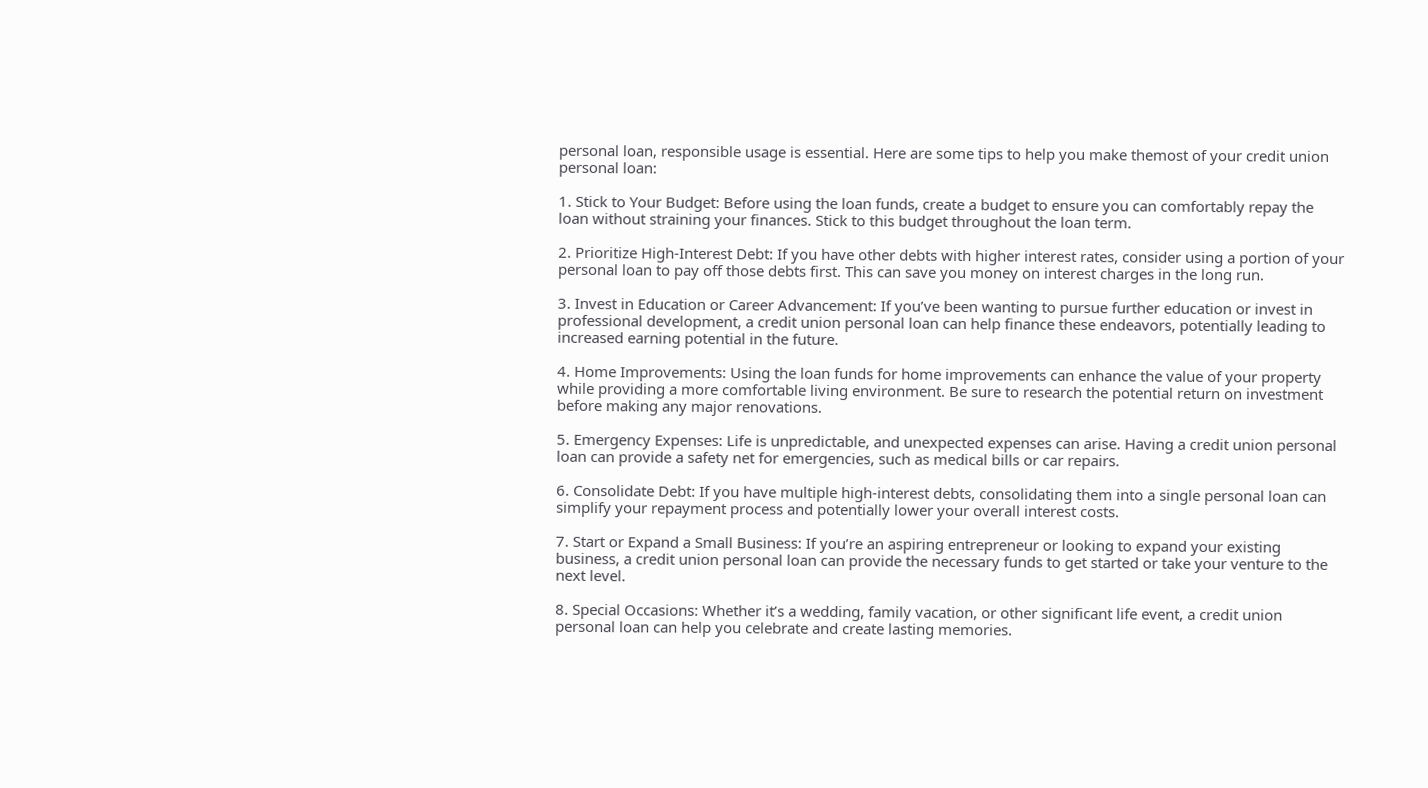personal loan, responsible usage is essential. Here are some tips to help you make themost of your credit union personal loan:

1. Stick to Your Budget: Before using the loan funds, create a budget to ensure you can comfortably repay the loan without straining your finances. Stick to this budget throughout the loan term.

2. Prioritize High-Interest Debt: If you have other debts with higher interest rates, consider using a portion of your personal loan to pay off those debts first. This can save you money on interest charges in the long run.

3. Invest in Education or Career Advancement: If you’ve been wanting to pursue further education or invest in professional development, a credit union personal loan can help finance these endeavors, potentially leading to increased earning potential in the future.

4. Home Improvements: Using the loan funds for home improvements can enhance the value of your property while providing a more comfortable living environment. Be sure to research the potential return on investment before making any major renovations.

5. Emergency Expenses: Life is unpredictable, and unexpected expenses can arise. Having a credit union personal loan can provide a safety net for emergencies, such as medical bills or car repairs.

6. Consolidate Debt: If you have multiple high-interest debts, consolidating them into a single personal loan can simplify your repayment process and potentially lower your overall interest costs.

7. Start or Expand a Small Business: If you’re an aspiring entrepreneur or looking to expand your existing business, a credit union personal loan can provide the necessary funds to get started or take your venture to the next level.

8. Special Occasions: Whether it’s a wedding, family vacation, or other significant life event, a credit union personal loan can help you celebrate and create lasting memories.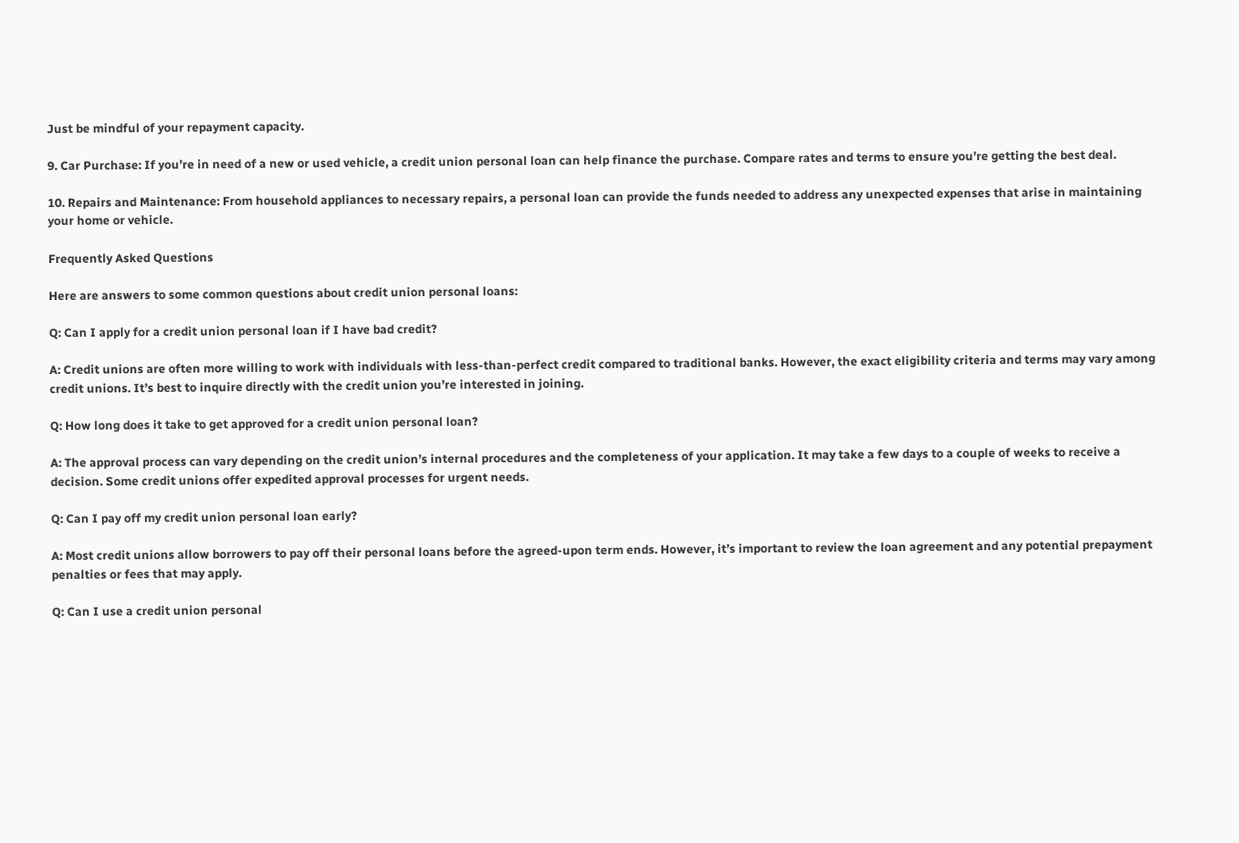Just be mindful of your repayment capacity.

9. Car Purchase: If you’re in need of a new or used vehicle, a credit union personal loan can help finance the purchase. Compare rates and terms to ensure you’re getting the best deal.

10. Repairs and Maintenance: From household appliances to necessary repairs, a personal loan can provide the funds needed to address any unexpected expenses that arise in maintaining your home or vehicle.

Frequently Asked Questions

Here are answers to some common questions about credit union personal loans:

Q: Can I apply for a credit union personal loan if I have bad credit?

A: Credit unions are often more willing to work with individuals with less-than-perfect credit compared to traditional banks. However, the exact eligibility criteria and terms may vary among credit unions. It’s best to inquire directly with the credit union you’re interested in joining.

Q: How long does it take to get approved for a credit union personal loan?

A: The approval process can vary depending on the credit union’s internal procedures and the completeness of your application. It may take a few days to a couple of weeks to receive a decision. Some credit unions offer expedited approval processes for urgent needs.

Q: Can I pay off my credit union personal loan early?

A: Most credit unions allow borrowers to pay off their personal loans before the agreed-upon term ends. However, it’s important to review the loan agreement and any potential prepayment penalties or fees that may apply.

Q: Can I use a credit union personal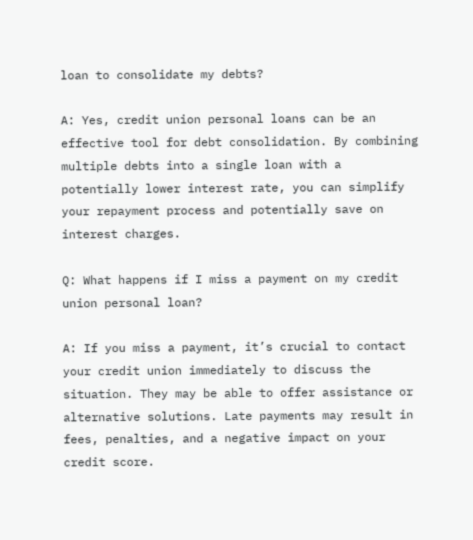loan to consolidate my debts?

A: Yes, credit union personal loans can be an effective tool for debt consolidation. By combining multiple debts into a single loan with a potentially lower interest rate, you can simplify your repayment process and potentially save on interest charges.

Q: What happens if I miss a payment on my credit union personal loan?

A: If you miss a payment, it’s crucial to contact your credit union immediately to discuss the situation. They may be able to offer assistance or alternative solutions. Late payments may result in fees, penalties, and a negative impact on your credit score.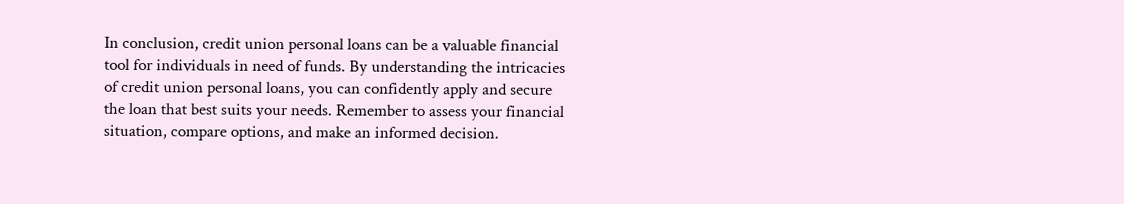In conclusion, credit union personal loans can be a valuable financial tool for individuals in need of funds. By understanding the intricacies of credit union personal loans, you can confidently apply and secure the loan that best suits your needs. Remember to assess your financial situation, compare options, and make an informed decision.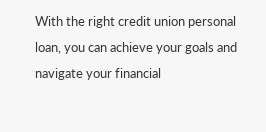With the right credit union personal loan, you can achieve your goals and navigate your financial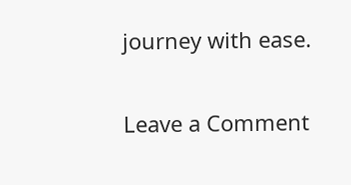journey with ease.

Leave a Comment